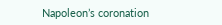Napoleon’s coronation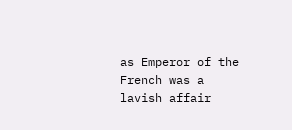as Emperor of the French was a lavish affair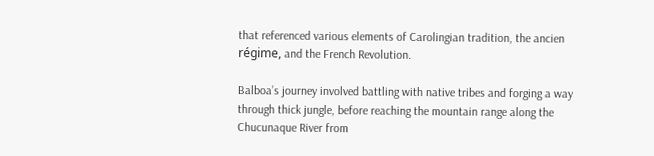that referenced various elements of Carolingian tradition, the ancien régime, and the French Revolution.

Balboa’s journey involved battling with native tribes and forging a way through thick jungle, before reaching the mountain range along the Chucunaque River from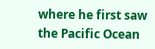where he first saw the Pacific Ocean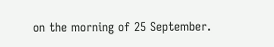on the morning of 25 September.